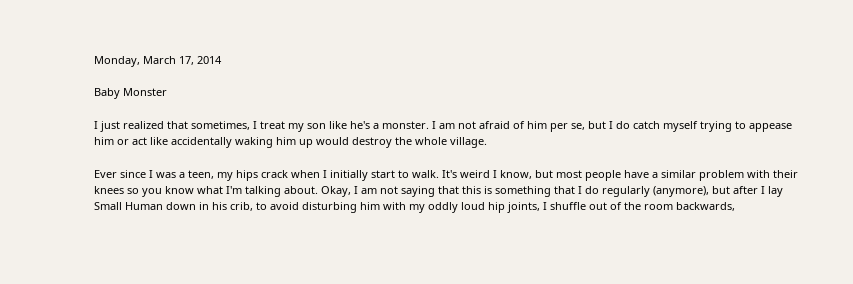Monday, March 17, 2014

Baby Monster

I just realized that sometimes, I treat my son like he's a monster. I am not afraid of him per se, but I do catch myself trying to appease him or act like accidentally waking him up would destroy the whole village.

Ever since I was a teen, my hips crack when I initially start to walk. It's weird I know, but most people have a similar problem with their knees so you know what I'm talking about. Okay, I am not saying that this is something that I do regularly (anymore), but after I lay Small Human down in his crib, to avoid disturbing him with my oddly loud hip joints, I shuffle out of the room backwards,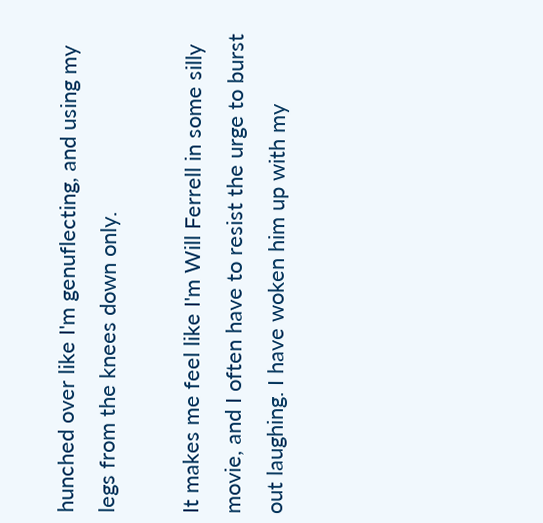hunched over like I'm genuflecting, and using my legs from the knees down only.

It makes me feel like I'm Will Ferrell in some silly movie, and I often have to resist the urge to burst out laughing. I have woken him up with my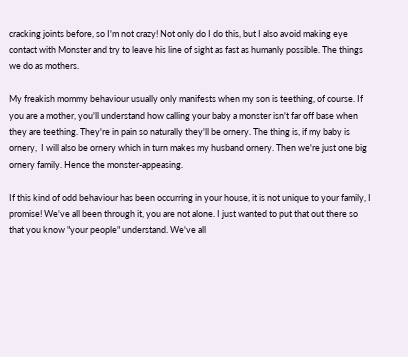cracking joints before, so I'm not crazy! Not only do I do this, but I also avoid making eye contact with Monster and try to leave his line of sight as fast as humanly possible. The things we do as mothers.

My freakish mommy behaviour usually only manifests when my son is teething, of course. If you are a mother, you'll understand how calling your baby a monster isn't far off base when they are teething. They're in pain so naturally they'll be ornery. The thing is, if my baby is ornery,  I will also be ornery which in turn makes my husband ornery. Then we're just one big ornery family. Hence the monster-appeasing.

If this kind of odd behaviour has been occurring in your house, it is not unique to your family, I promise! We've all been through it, you are not alone. I just wanted to put that out there so that you know "your people" understand. We've all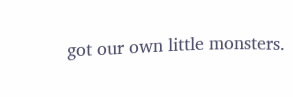got our own little monsters.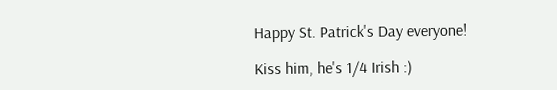Happy St. Patrick's Day everyone!

Kiss him, he's 1/4 Irish :)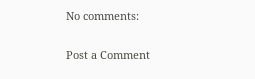No comments:

Post a Comment